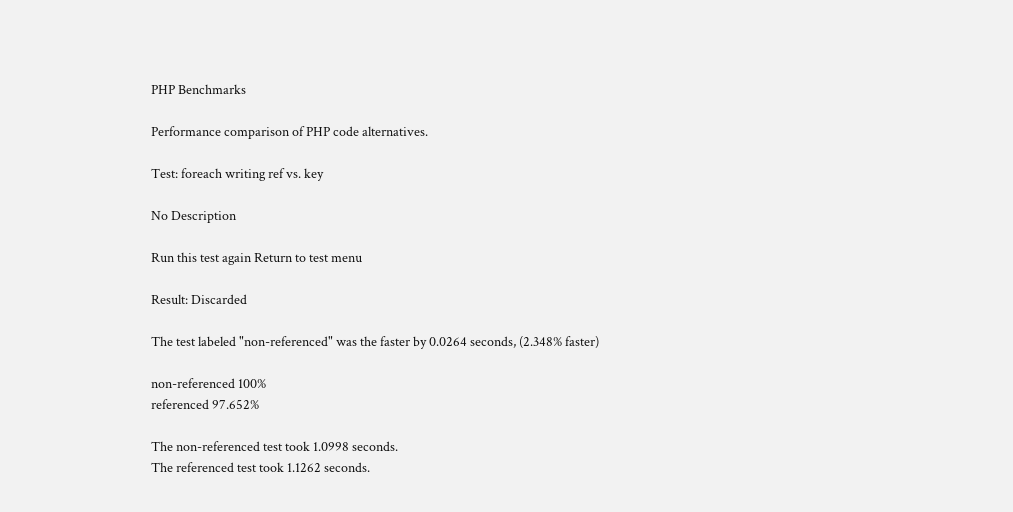PHP Benchmarks

Performance comparison of PHP code alternatives.

Test: foreach writing ref vs. key

No Description

Run this test again Return to test menu

Result: Discarded

The test labeled "non-referenced" was the faster by 0.0264 seconds, (2.348% faster)

non-referenced 100%
referenced 97.652%

The non-referenced test took 1.0998 seconds.
The referenced test took 1.1262 seconds.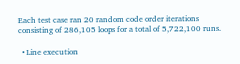Each test case ran 20 random code order iterations consisting of 286,105 loops for a total of 5,722,100 runs.

  • Line execution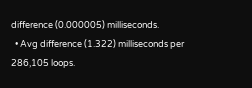difference (0.000005) milliseconds.
  • Avg difference (1.322) milliseconds per 286,105 loops.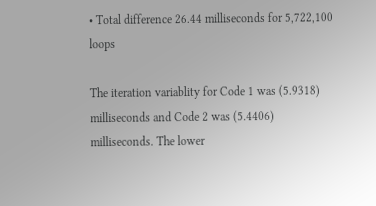• Total difference 26.44 milliseconds for 5,722,100 loops

The iteration variablity for Code 1 was (5.9318) milliseconds and Code 2 was (5.4406) milliseconds. The lower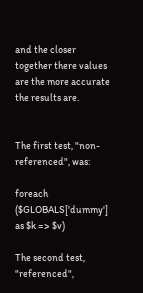and the closer together there values are the more accurate the results are.


The first test, "non-referenced", was:

foreach ($GLOBALS['dummy'] as $k => $v)

The second test, "referenced",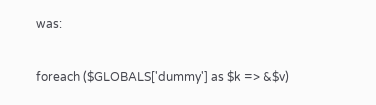was:

foreach ($GLOBALS['dummy'] as $k => &$v)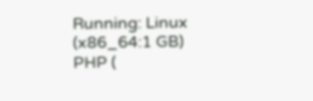Running: Linux (x86_64:1 GB) PHP (